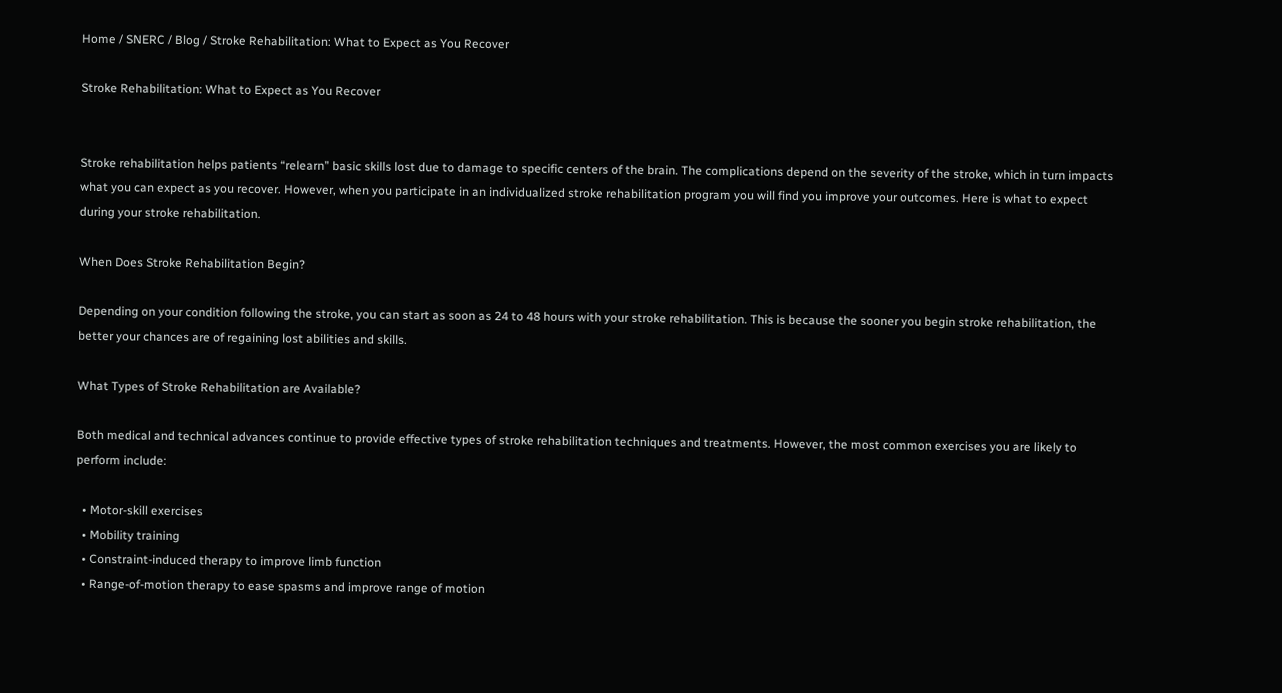Home / SNERC / Blog / Stroke Rehabilitation: What to Expect as You Recover

Stroke Rehabilitation: What to Expect as You Recover


Stroke rehabilitation helps patients “relearn” basic skills lost due to damage to specific centers of the brain. The complications depend on the severity of the stroke, which in turn impacts what you can expect as you recover. However, when you participate in an individualized stroke rehabilitation program you will find you improve your outcomes. Here is what to expect during your stroke rehabilitation.

When Does Stroke Rehabilitation Begin?

Depending on your condition following the stroke, you can start as soon as 24 to 48 hours with your stroke rehabilitation. This is because the sooner you begin stroke rehabilitation, the better your chances are of regaining lost abilities and skills.

What Types of Stroke Rehabilitation are Available?

Both medical and technical advances continue to provide effective types of stroke rehabilitation techniques and treatments. However, the most common exercises you are likely to perform include:

  • Motor-skill exercises
  • Mobility training
  • Constraint-induced therapy to improve limb function
  • Range-of-motion therapy to ease spasms and improve range of motion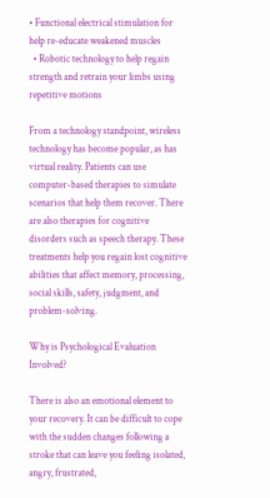• Functional electrical stimulation for help re-educate weakened muscles
  • Robotic technology to help regain strength and retrain your limbs using repetitive motions

From a technology standpoint, wireless technology has become popular, as has virtual reality. Patients can use computer-based therapies to simulate scenarios that help them recover. There are also therapies for cognitive disorders such as speech therapy. These treatments help you regain lost cognitive abilities that affect memory, processing, social skills, safety, judgment, and problem-solving.

Why is Psychological Evaluation Involved?

There is also an emotional element to your recovery. It can be difficult to cope with the sudden changes following a stroke that can leave you feeling isolated, angry, frustrated,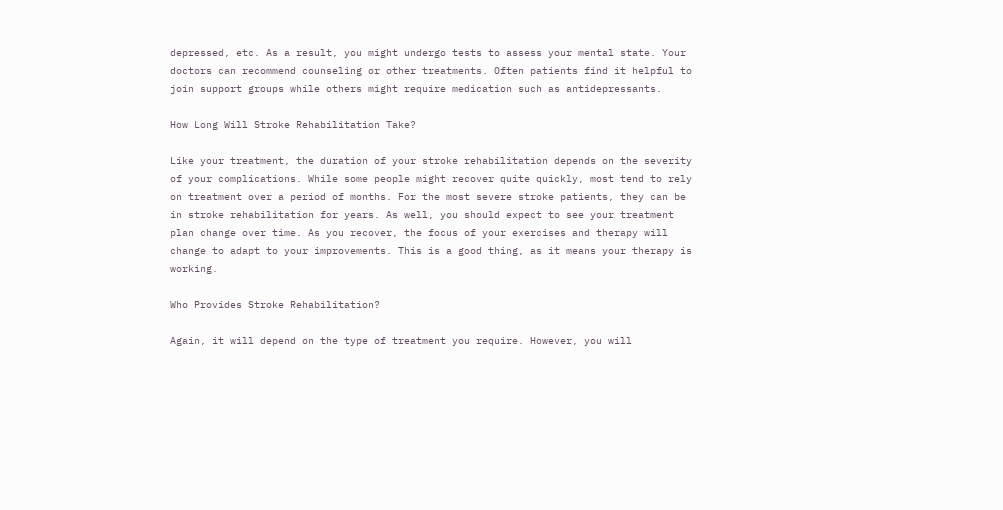depressed, etc. As a result, you might undergo tests to assess your mental state. Your doctors can recommend counseling or other treatments. Often patients find it helpful to join support groups while others might require medication such as antidepressants.

How Long Will Stroke Rehabilitation Take?

Like your treatment, the duration of your stroke rehabilitation depends on the severity of your complications. While some people might recover quite quickly, most tend to rely on treatment over a period of months. For the most severe stroke patients, they can be in stroke rehabilitation for years. As well, you should expect to see your treatment plan change over time. As you recover, the focus of your exercises and therapy will change to adapt to your improvements. This is a good thing, as it means your therapy is working.

Who Provides Stroke Rehabilitation?

Again, it will depend on the type of treatment you require. However, you will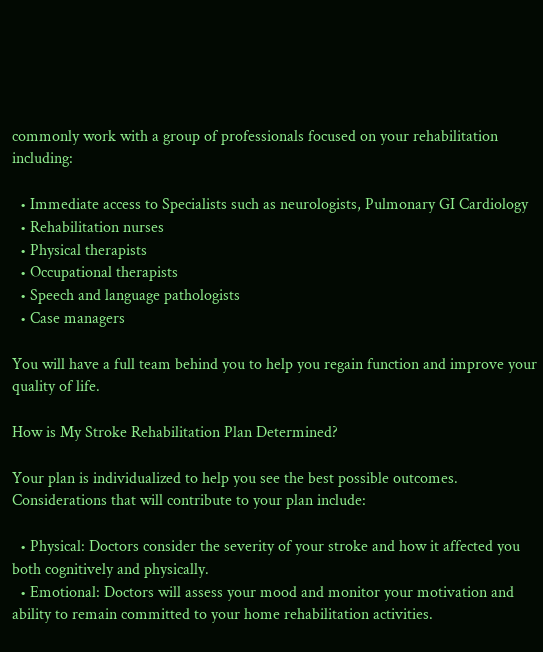commonly work with a group of professionals focused on your rehabilitation including:

  • Immediate access to Specialists such as neurologists, Pulmonary GI Cardiology
  • Rehabilitation nurses
  • Physical therapists
  • Occupational therapists
  • Speech and language pathologists
  • Case managers

You will have a full team behind you to help you regain function and improve your quality of life.

How is My Stroke Rehabilitation Plan Determined?

Your plan is individualized to help you see the best possible outcomes. Considerations that will contribute to your plan include:

  • Physical: Doctors consider the severity of your stroke and how it affected you both cognitively and physically.
  • Emotional: Doctors will assess your mood and monitor your motivation and ability to remain committed to your home rehabilitation activities.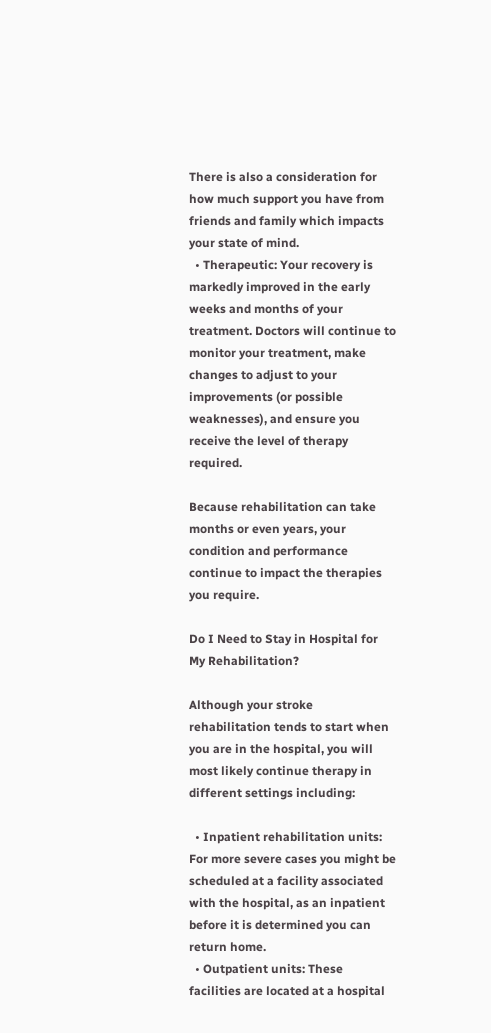There is also a consideration for how much support you have from friends and family which impacts your state of mind.
  • Therapeutic: Your recovery is markedly improved in the early weeks and months of your treatment. Doctors will continue to monitor your treatment, make changes to adjust to your improvements (or possible weaknesses), and ensure you receive the level of therapy required.

Because rehabilitation can take months or even years, your condition and performance continue to impact the therapies you require.

Do I Need to Stay in Hospital for My Rehabilitation?

Although your stroke rehabilitation tends to start when you are in the hospital, you will most likely continue therapy in different settings including:

  • Inpatient rehabilitation units: For more severe cases you might be scheduled at a facility associated with the hospital, as an inpatient before it is determined you can return home.
  • Outpatient units: These facilities are located at a hospital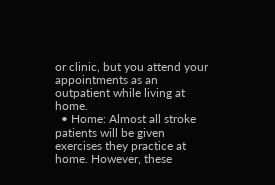or clinic, but you attend your appointments as an outpatient while living at home.
  • Home: Almost all stroke patients will be given exercises they practice at home. However, these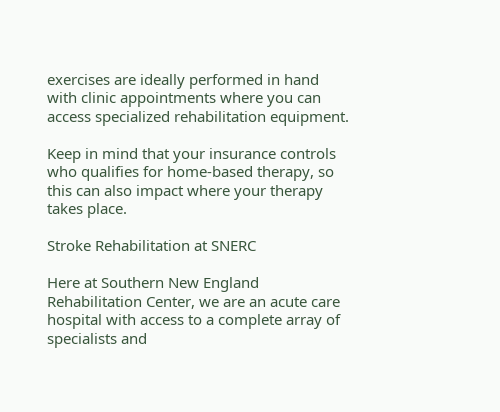exercises are ideally performed in hand with clinic appointments where you can access specialized rehabilitation equipment.

Keep in mind that your insurance controls who qualifies for home-based therapy, so this can also impact where your therapy takes place.

Stroke Rehabilitation at SNERC

Here at Southern New England Rehabilitation Center, we are an acute care hospital with access to a complete array of specialists and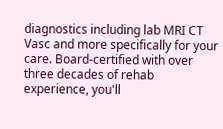diagnostics including lab MRI CT Vasc and more specifically for your care. Board-certified with over three decades of rehab experience, you'll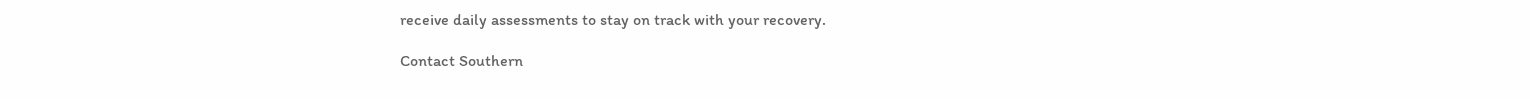receive daily assessments to stay on track with your recovery.

Contact Southern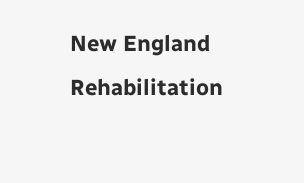New England Rehabilitation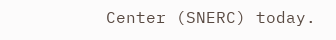Center (SNERC) today.